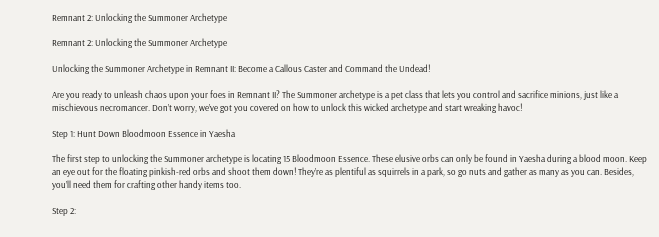Remnant 2: Unlocking the Summoner Archetype

Remnant 2: Unlocking the Summoner Archetype

Unlocking the Summoner Archetype in Remnant II: Become a Callous Caster and Command the Undead!

Are you ready to unleash chaos upon your foes in Remnant II? The Summoner archetype is a pet class that lets you control and sacrifice minions, just like a mischievous necromancer. Don’t worry, we’ve got you covered on how to unlock this wicked archetype and start wreaking havoc!

Step 1: Hunt Down Bloodmoon Essence in Yaesha

The first step to unlocking the Summoner archetype is locating 15 Bloodmoon Essence. These elusive orbs can only be found in Yaesha during a blood moon. Keep an eye out for the floating pinkish-red orbs and shoot them down! They’re as plentiful as squirrels in a park, so go nuts and gather as many as you can. Besides, you’ll need them for crafting other handy items too.

Step 2: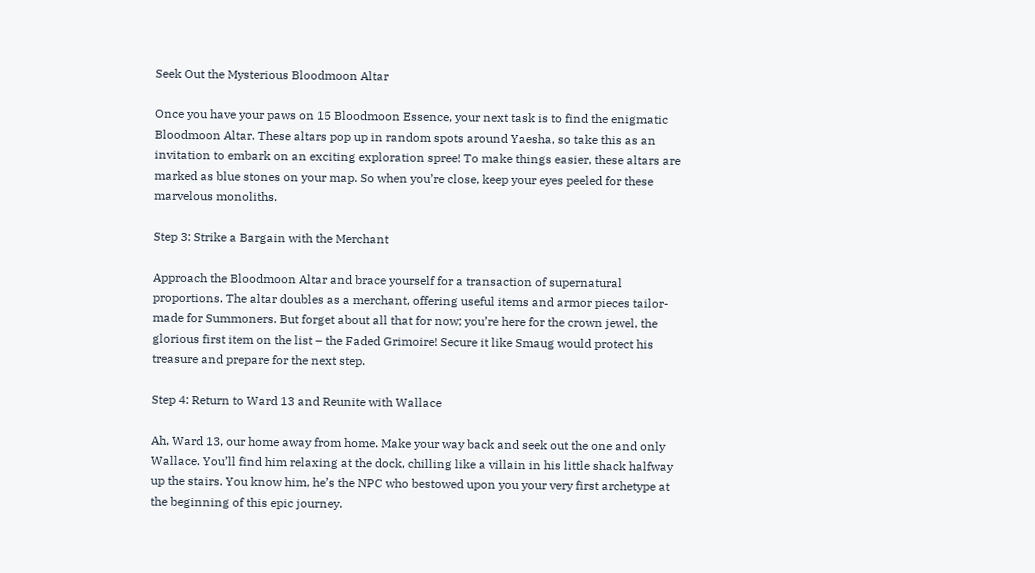Seek Out the Mysterious Bloodmoon Altar

Once you have your paws on 15 Bloodmoon Essence, your next task is to find the enigmatic Bloodmoon Altar. These altars pop up in random spots around Yaesha, so take this as an invitation to embark on an exciting exploration spree! To make things easier, these altars are marked as blue stones on your map. So when you’re close, keep your eyes peeled for these marvelous monoliths.

Step 3: Strike a Bargain with the Merchant

Approach the Bloodmoon Altar and brace yourself for a transaction of supernatural proportions. The altar doubles as a merchant, offering useful items and armor pieces tailor-made for Summoners. But forget about all that for now; you’re here for the crown jewel, the glorious first item on the list – the Faded Grimoire! Secure it like Smaug would protect his treasure and prepare for the next step.

Step 4: Return to Ward 13 and Reunite with Wallace

Ah, Ward 13, our home away from home. Make your way back and seek out the one and only Wallace. You’ll find him relaxing at the dock, chilling like a villain in his little shack halfway up the stairs. You know him, he’s the NPC who bestowed upon you your very first archetype at the beginning of this epic journey.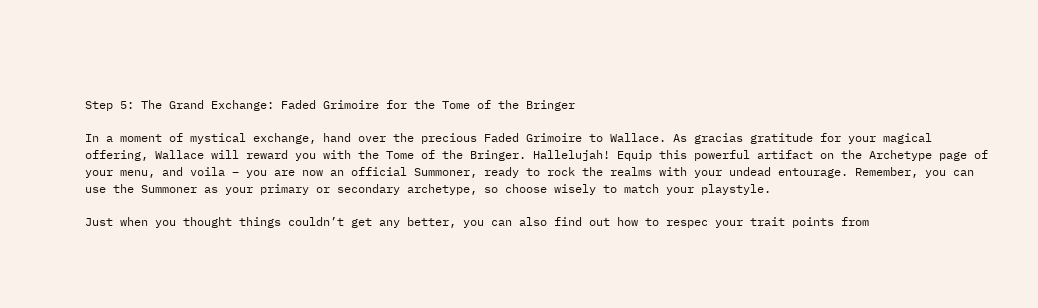Step 5: The Grand Exchange: Faded Grimoire for the Tome of the Bringer

In a moment of mystical exchange, hand over the precious Faded Grimoire to Wallace. As gracias gratitude for your magical offering, Wallace will reward you with the Tome of the Bringer. Hallelujah! Equip this powerful artifact on the Archetype page of your menu, and voila – you are now an official Summoner, ready to rock the realms with your undead entourage. Remember, you can use the Summoner as your primary or secondary archetype, so choose wisely to match your playstyle.

Just when you thought things couldn’t get any better, you can also find out how to respec your trait points from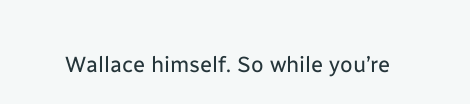Wallace himself. So while you’re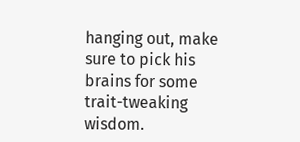hanging out, make sure to pick his brains for some trait-tweaking wisdom.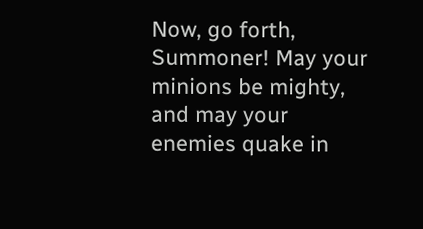Now, go forth, Summoner! May your minions be mighty, and may your enemies quake in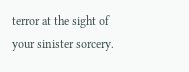terror at the sight of your sinister sorcery.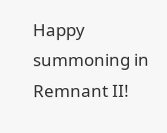Happy summoning in Remnant II!